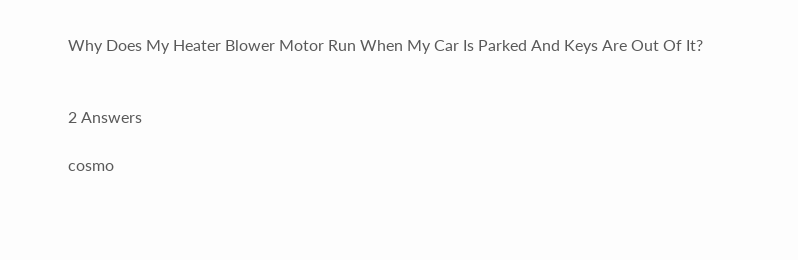Why Does My Heater Blower Motor Run When My Car Is Parked And Keys Are Out Of It?


2 Answers

cosmo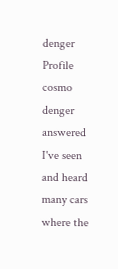denger Profile
cosmo denger answered
I've seen and heard many cars where the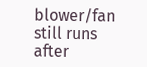blower/fan still runs after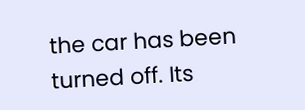the car has been turned off. Its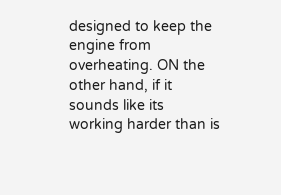designed to keep the engine from overheating. ON the other hand, if it sounds like its working harder than is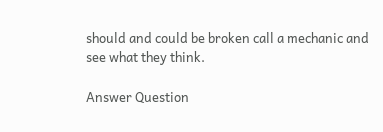should and could be broken call a mechanic and see what they think.

Answer Question